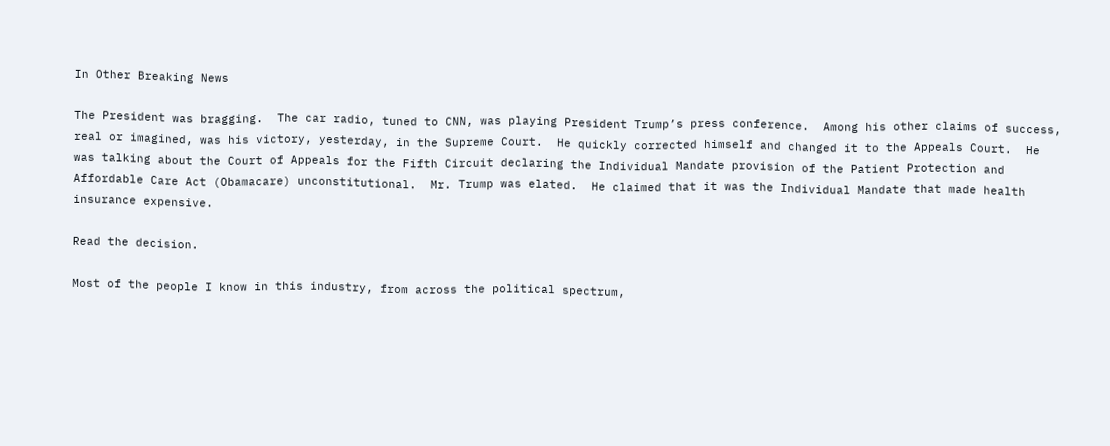In Other Breaking News

The President was bragging.  The car radio, tuned to CNN, was playing President Trump’s press conference.  Among his other claims of success, real or imagined, was his victory, yesterday, in the Supreme Court.  He quickly corrected himself and changed it to the Appeals Court.  He was talking about the Court of Appeals for the Fifth Circuit declaring the Individual Mandate provision of the Patient Protection and Affordable Care Act (Obamacare) unconstitutional.  Mr. Trump was elated.  He claimed that it was the Individual Mandate that made health insurance expensive.

Read the decision.

Most of the people I know in this industry, from across the political spectrum,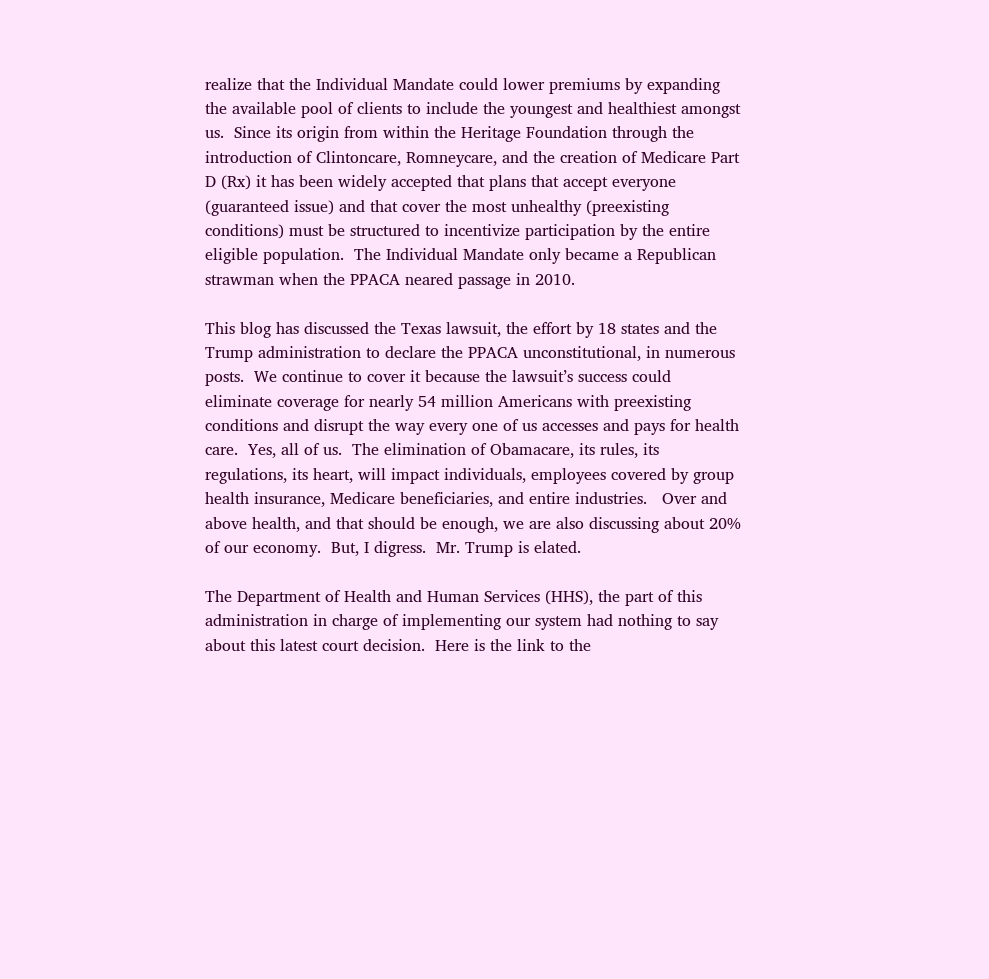realize that the Individual Mandate could lower premiums by expanding the available pool of clients to include the youngest and healthiest amongst us.  Since its origin from within the Heritage Foundation through the introduction of Clintoncare, Romneycare, and the creation of Medicare Part D (Rx) it has been widely accepted that plans that accept everyone (guaranteed issue) and that cover the most unhealthy (preexisting conditions) must be structured to incentivize participation by the entire eligible population.  The Individual Mandate only became a Republican strawman when the PPACA neared passage in 2010.

This blog has discussed the Texas lawsuit, the effort by 18 states and the Trump administration to declare the PPACA unconstitutional, in numerous posts.  We continue to cover it because the lawsuit’s success could eliminate coverage for nearly 54 million Americans with preexisting conditions and disrupt the way every one of us accesses and pays for health care.  Yes, all of us.  The elimination of Obamacare, its rules, its regulations, its heart, will impact individuals, employees covered by group health insurance, Medicare beneficiaries, and entire industries.   Over and above health, and that should be enough, we are also discussing about 20% of our economy.  But, I digress.  Mr. Trump is elated.

The Department of Health and Human Services (HHS), the part of this administration in charge of implementing our system had nothing to say about this latest court decision.  Here is the link to the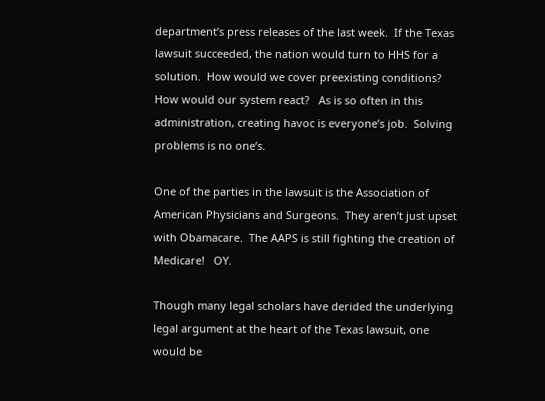department’s press releases of the last week.  If the Texas lawsuit succeeded, the nation would turn to HHS for a solution.  How would we cover preexisting conditions?  How would our system react?   As is so often in this administration, creating havoc is everyone’s job.  Solving problems is no one’s.

One of the parties in the lawsuit is the Association of American Physicians and Surgeons.  They aren’t just upset with Obamacare.  The AAPS is still fighting the creation of Medicare!   OY.

Though many legal scholars have derided the underlying legal argument at the heart of the Texas lawsuit, one would be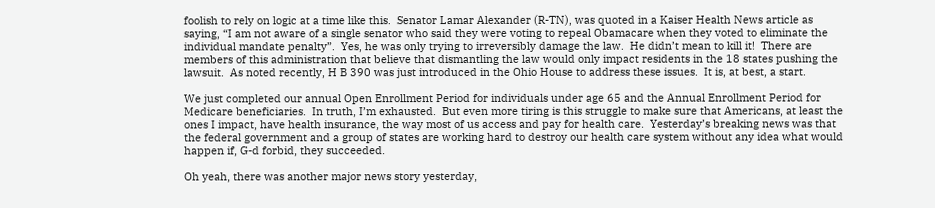foolish to rely on logic at a time like this.  Senator Lamar Alexander (R-TN), was quoted in a Kaiser Health News article as saying, “I am not aware of a single senator who said they were voting to repeal Obamacare when they voted to eliminate the individual mandate penalty”.  Yes, he was only trying to irreversibly damage the law.  He didn’t mean to kill it!  There are members of this administration that believe that dismantling the law would only impact residents in the 18 states pushing the lawsuit.  As noted recently, H B 390 was just introduced in the Ohio House to address these issues.  It is, at best, a start.

We just completed our annual Open Enrollment Period for individuals under age 65 and the Annual Enrollment Period for Medicare beneficiaries.  In truth, I’m exhausted.  But even more tiring is this struggle to make sure that Americans, at least the ones I impact, have health insurance, the way most of us access and pay for health care.  Yesterday’s breaking news was that the federal government and a group of states are working hard to destroy our health care system without any idea what would happen if, G-d forbid, they succeeded.

Oh yeah, there was another major news story yesterday,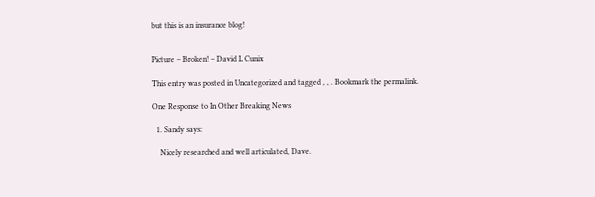but this is an insurance blog!


Picture – Broken! – David L Cunix

This entry was posted in Uncategorized and tagged , , . Bookmark the permalink.

One Response to In Other Breaking News

  1. Sandy says:

    Nicely researched and well articulated, Dave.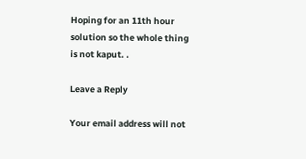Hoping for an 11th hour solution so the whole thing is not kaput. .

Leave a Reply

Your email address will not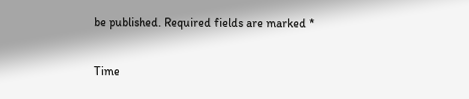be published. Required fields are marked *

Time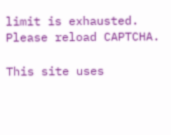limit is exhausted. Please reload CAPTCHA.

This site uses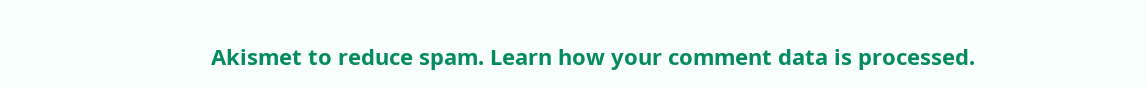Akismet to reduce spam. Learn how your comment data is processed.